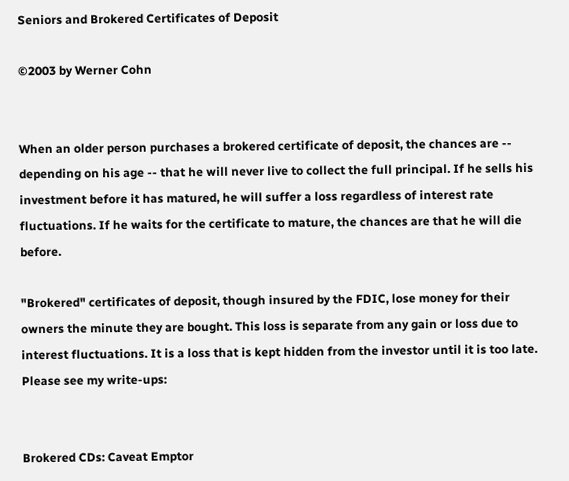Seniors and Brokered Certificates of Deposit

©2003 by Werner Cohn


When an older person purchases a brokered certificate of deposit, the chances are -- depending on his age -- that he will never live to collect the full principal. If he sells his investment before it has matured, he will suffer a loss regardless of interest rate fluctuations. If he waits for the certificate to mature, the chances are that he will die before.

"Brokered" certificates of deposit, though insured by the FDIC, lose money for their owners the minute they are bought. This loss is separate from any gain or loss due to interest fluctuations. It is a loss that is kept hidden from the investor until it is too late. Please see my write-ups:


Brokered CDs: Caveat Emptor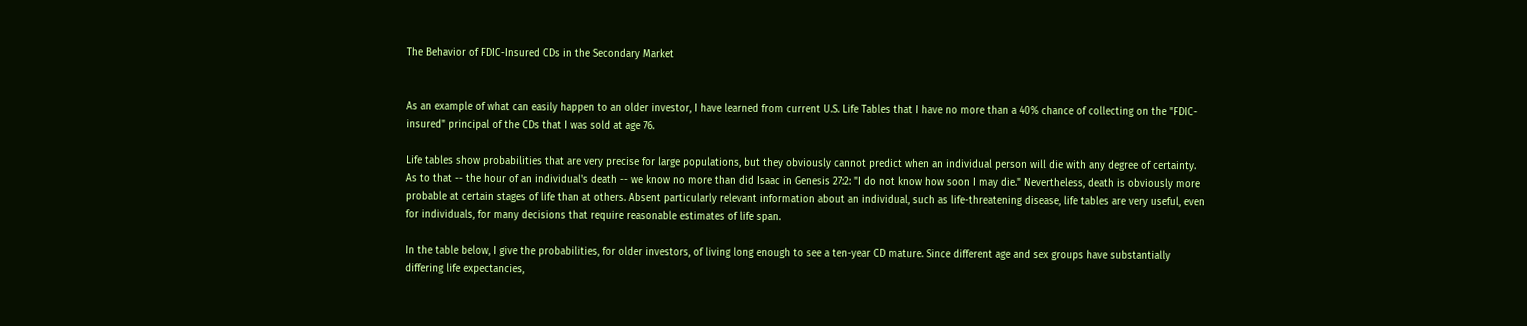The Behavior of FDIC-Insured CDs in the Secondary Market


As an example of what can easily happen to an older investor, I have learned from current U.S. Life Tables that I have no more than a 40% chance of collecting on the "FDIC-insured" principal of the CDs that I was sold at age 76.

Life tables show probabilities that are very precise for large populations, but they obviously cannot predict when an individual person will die with any degree of certainty. As to that -- the hour of an individual's death -- we know no more than did Isaac in Genesis 27:2: "I do not know how soon I may die." Nevertheless, death is obviously more probable at certain stages of life than at others. Absent particularly relevant information about an individual, such as life-threatening disease, life tables are very useful, even for individuals, for many decisions that require reasonable estimates of life span.

In the table below, I give the probabilities, for older investors, of living long enough to see a ten-year CD mature. Since different age and sex groups have substantially differing life expectancies,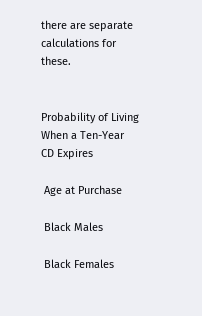there are separate calculations for these.


Probability of Living When a Ten-Year CD Expires

 Age at Purchase

 Black Males

 Black Females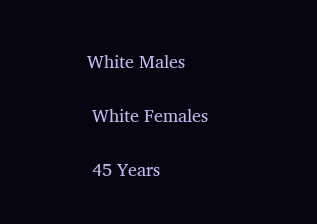White Males

 White Females

 45 Years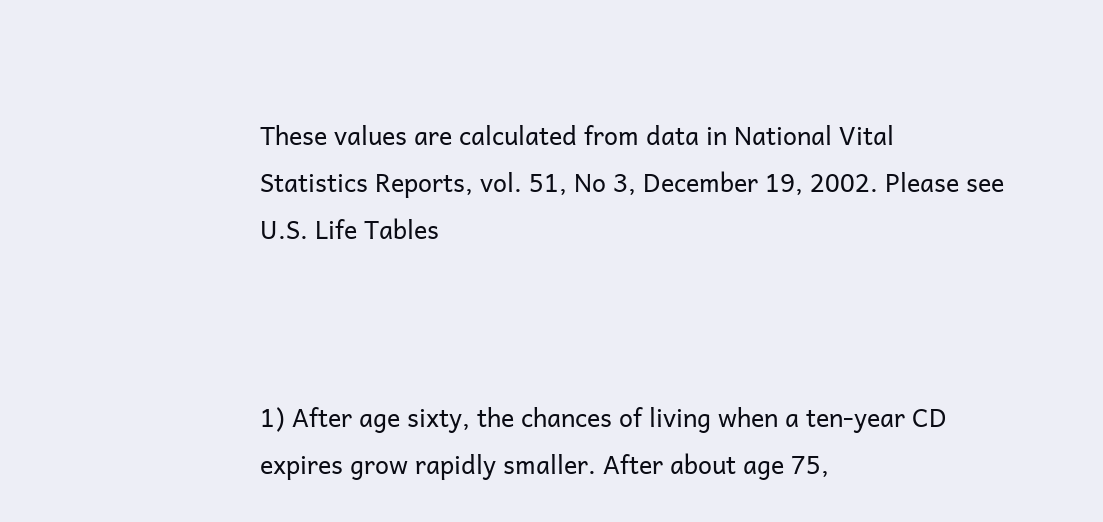These values are calculated from data in National Vital Statistics Reports, vol. 51, No 3, December 19, 2002. Please see U.S. Life Tables



1) After age sixty, the chances of living when a ten-year CD expires grow rapidly smaller. After about age 75,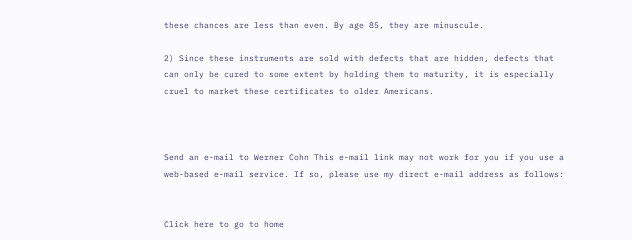these chances are less than even. By age 85, they are minuscule.

2) Since these instruments are sold with defects that are hidden, defects that can only be cured to some extent by holding them to maturity, it is especially cruel to market these certificates to older Americans.



Send an e-mail to Werner Cohn This e-mail link may not work for you if you use a web-based e-mail service. If so, please use my direct e-mail address as follows:


Click here to go to home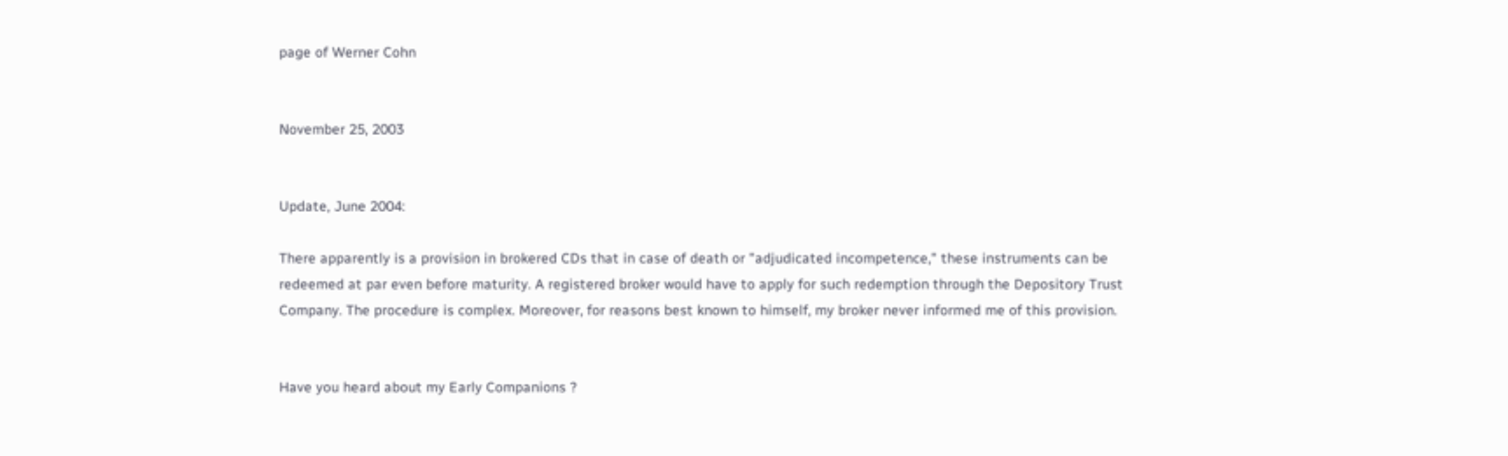page of Werner Cohn


November 25, 2003


Update, June 2004:

There apparently is a provision in brokered CDs that in case of death or "adjudicated incompetence," these instruments can be redeemed at par even before maturity. A registered broker would have to apply for such redemption through the Depository Trust Company. The procedure is complex. Moreover, for reasons best known to himself, my broker never informed me of this provision.


Have you heard about my Early Companions ?